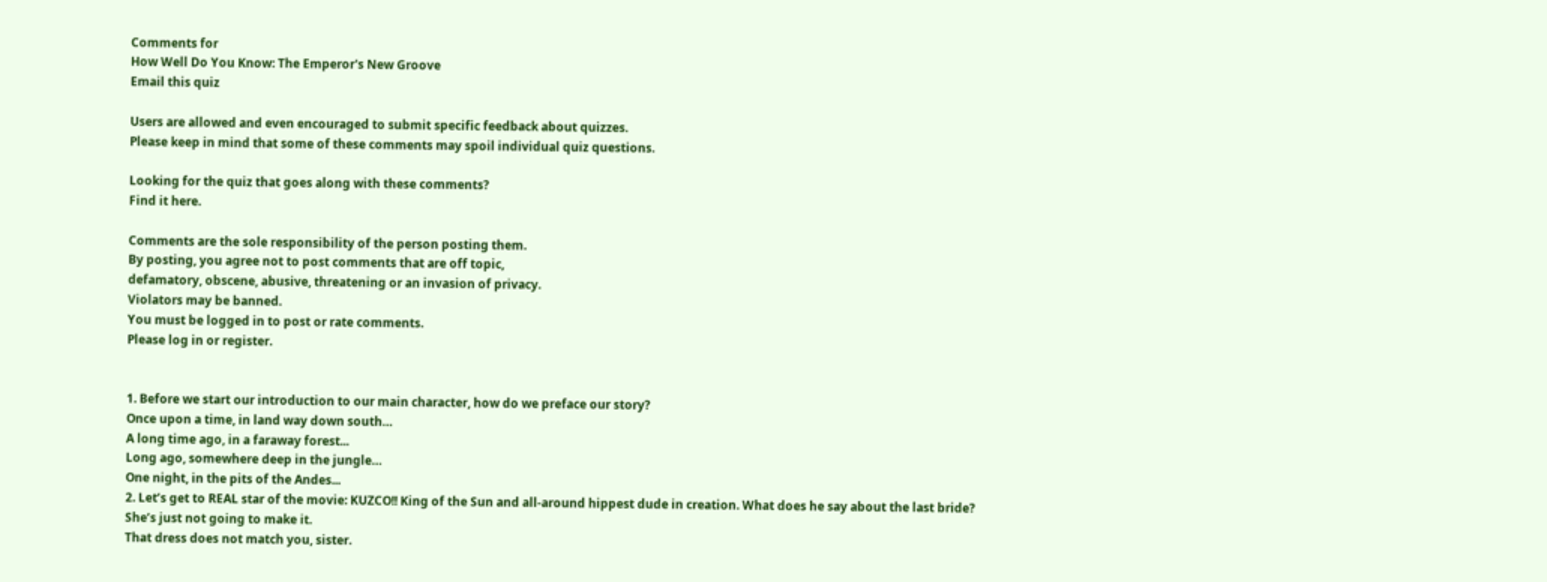Comments for
How Well Do You Know: The Emperor's New Groove
Email this quiz

Users are allowed and even encouraged to submit specific feedback about quizzes.
Please keep in mind that some of these comments may spoil individual quiz questions.

Looking for the quiz that goes along with these comments?
Find it here.

Comments are the sole responsibility of the person posting them.
By posting, you agree not to post comments that are off topic,
defamatory, obscene, abusive, threatening or an invasion of privacy.
Violators may be banned.
You must be logged in to post or rate comments.
Please log in or register.


1. Before we start our introduction to our main character, how do we preface our story?
Once upon a time, in land way down south…
A long time ago, in a faraway forest...
Long ago, somewhere deep in the jungle…
One night, in the pits of the Andes...
2. Let’s get to REAL star of the movie: KUZCO!! King of the Sun and all-around hippest dude in creation. What does he say about the last bride?
She’s just not going to make it.
That dress does not match you, sister.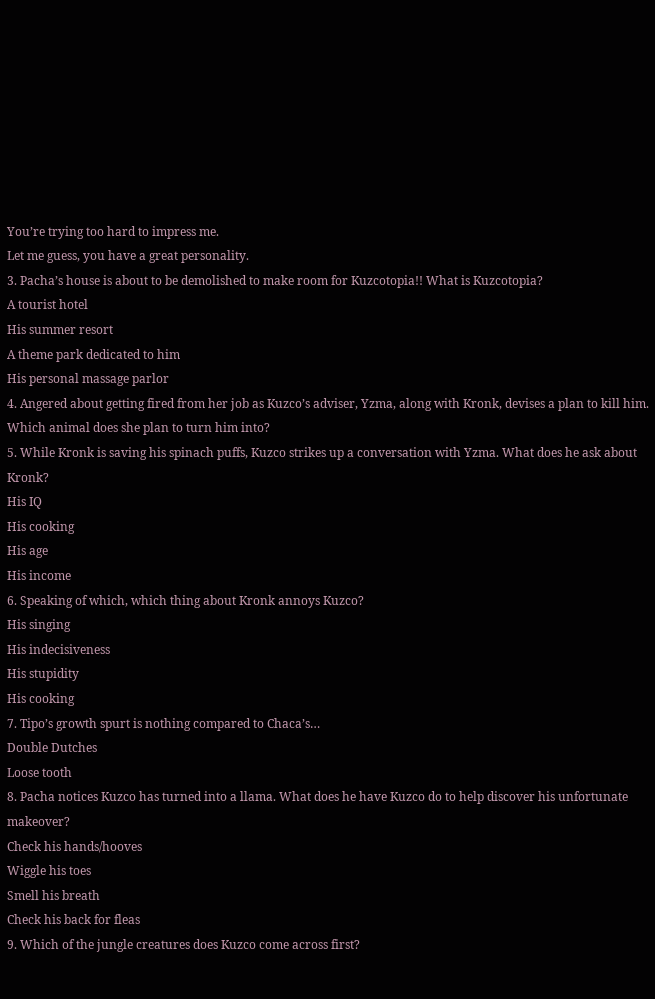You’re trying too hard to impress me.
Let me guess, you have a great personality.
3. Pacha’s house is about to be demolished to make room for Kuzcotopia!! What is Kuzcotopia?
A tourist hotel
His summer resort
A theme park dedicated to him
His personal massage parlor
4. Angered about getting fired from her job as Kuzco’s adviser, Yzma, along with Kronk, devises a plan to kill him. Which animal does she plan to turn him into?
5. While Kronk is saving his spinach puffs, Kuzco strikes up a conversation with Yzma. What does he ask about Kronk?
His IQ
His cooking
His age
His income
6. Speaking of which, which thing about Kronk annoys Kuzco?
His singing
His indecisiveness
His stupidity
His cooking
7. Tipo’s growth spurt is nothing compared to Chaca’s…
Double Dutches
Loose tooth
8. Pacha notices Kuzco has turned into a llama. What does he have Kuzco do to help discover his unfortunate makeover?
Check his hands/hooves
Wiggle his toes
Smell his breath
Check his back for fleas
9. Which of the jungle creatures does Kuzco come across first?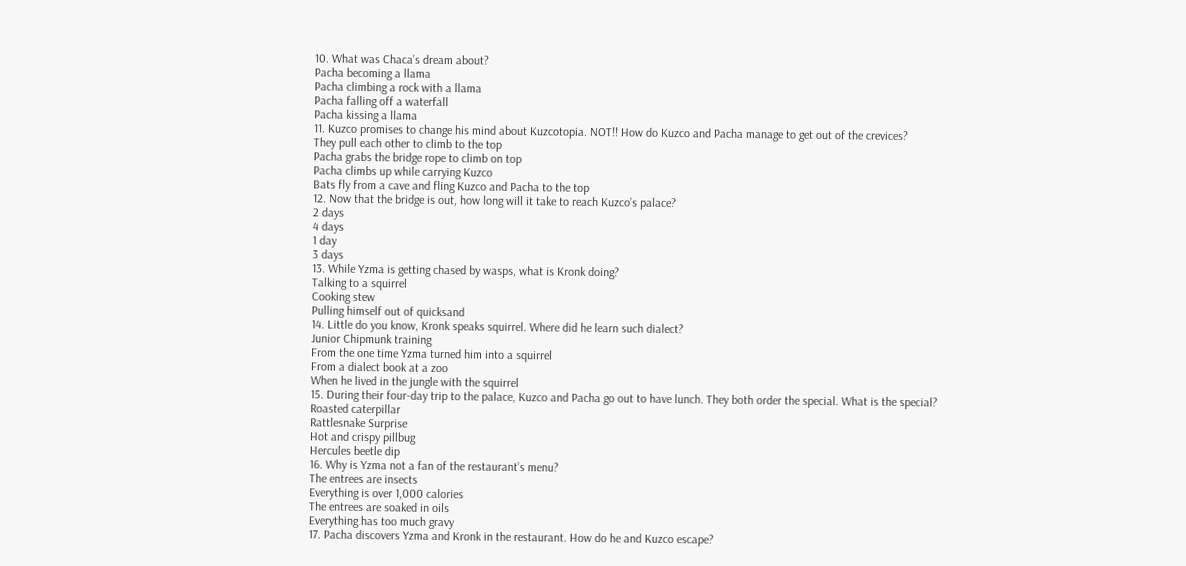10. What was Chaca’s dream about?
Pacha becoming a llama
Pacha climbing a rock with a llama
Pacha falling off a waterfall
Pacha kissing a llama
11. Kuzco promises to change his mind about Kuzcotopia. NOT!! How do Kuzco and Pacha manage to get out of the crevices?
They pull each other to climb to the top
Pacha grabs the bridge rope to climb on top
Pacha climbs up while carrying Kuzco
Bats fly from a cave and fling Kuzco and Pacha to the top
12. Now that the bridge is out, how long will it take to reach Kuzco’s palace?
2 days
4 days
1 day
3 days
13. While Yzma is getting chased by wasps, what is Kronk doing?
Talking to a squirrel
Cooking stew
Pulling himself out of quicksand
14. Little do you know, Kronk speaks squirrel. Where did he learn such dialect?
Junior Chipmunk training
From the one time Yzma turned him into a squirrel
From a dialect book at a zoo
When he lived in the jungle with the squirrel
15. During their four-day trip to the palace, Kuzco and Pacha go out to have lunch. They both order the special. What is the special?
Roasted caterpillar
Rattlesnake Surprise
Hot and crispy pillbug
Hercules beetle dip
16. Why is Yzma not a fan of the restaurant’s menu?
The entrees are insects
Everything is over 1,000 calories
The entrees are soaked in oils
Everything has too much gravy
17. Pacha discovers Yzma and Kronk in the restaurant. How do he and Kuzco escape?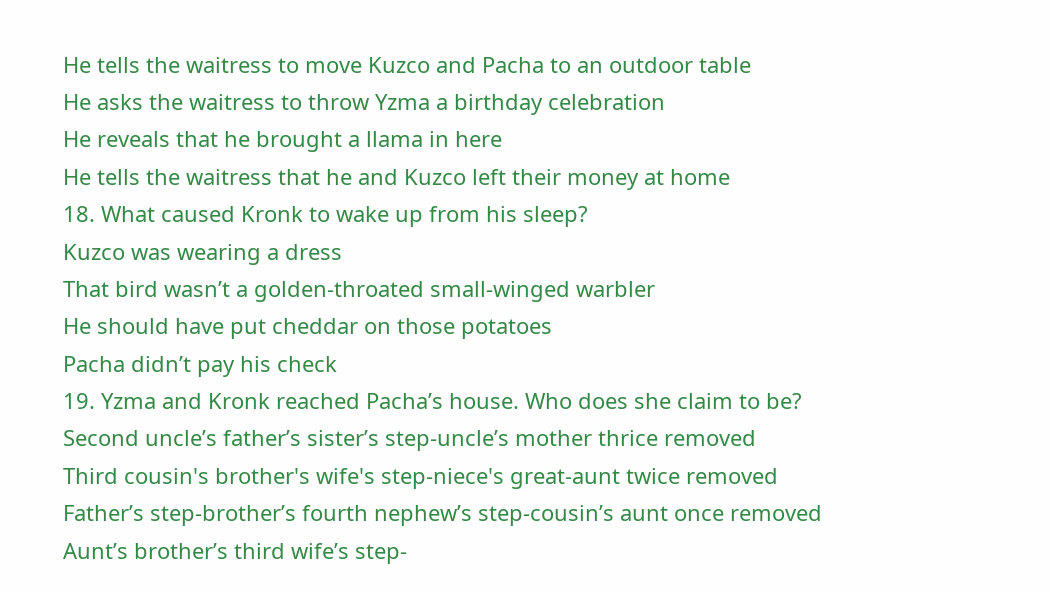He tells the waitress to move Kuzco and Pacha to an outdoor table
He asks the waitress to throw Yzma a birthday celebration
He reveals that he brought a llama in here
He tells the waitress that he and Kuzco left their money at home
18. What caused Kronk to wake up from his sleep?
Kuzco was wearing a dress
That bird wasn’t a golden-throated small-winged warbler
He should have put cheddar on those potatoes
Pacha didn’t pay his check
19. Yzma and Kronk reached Pacha’s house. Who does she claim to be?
Second uncle’s father’s sister’s step-uncle’s mother thrice removed
Third cousin's brother's wife's step-niece's great-aunt twice removed
Father’s step-brother’s fourth nephew’s step-cousin’s aunt once removed
Aunt’s brother’s third wife’s step-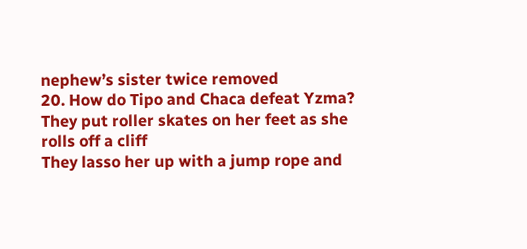nephew’s sister twice removed
20. How do Tipo and Chaca defeat Yzma?
They put roller skates on her feet as she rolls off a cliff
They lasso her up with a jump rope and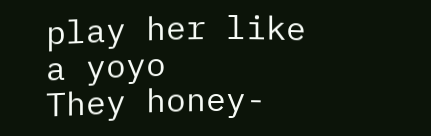play her like a yoyo
They honey-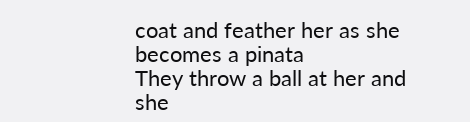coat and feather her as she becomes a pinata
They throw a ball at her and she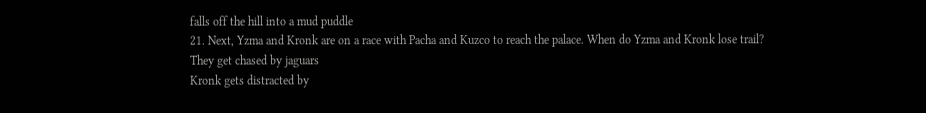falls off the hill into a mud puddle
21. Next, Yzma and Kronk are on a race with Pacha and Kuzco to reach the palace. When do Yzma and Kronk lose trail?
They get chased by jaguars
Kronk gets distracted by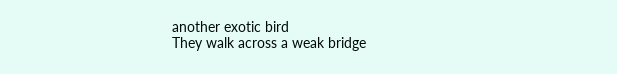another exotic bird
They walk across a weak bridge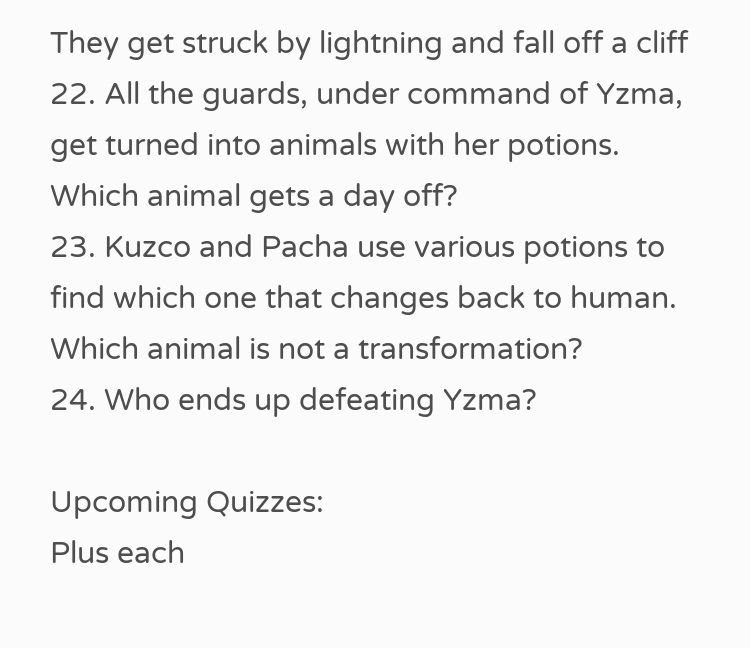They get struck by lightning and fall off a cliff
22. All the guards, under command of Yzma, get turned into animals with her potions. Which animal gets a day off?
23. Kuzco and Pacha use various potions to find which one that changes back to human. Which animal is not a transformation?
24. Who ends up defeating Yzma?

Upcoming Quizzes:
Plus each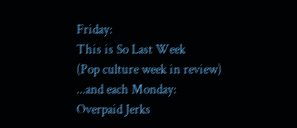Friday:
This is So Last Week
(Pop culture week in review)
...and each Monday:
Overpaid Jerks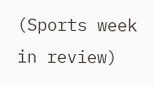(Sports week in review)